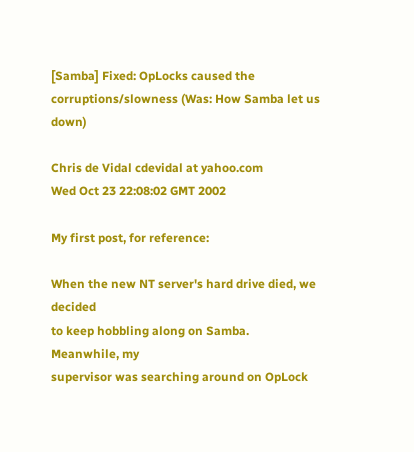[Samba] Fixed: OpLocks caused the corruptions/slowness (Was: How Samba let us down)

Chris de Vidal cdevidal at yahoo.com
Wed Oct 23 22:08:02 GMT 2002

My first post, for reference:

When the new NT server's hard drive died, we decided
to keep hobbling along on Samba.  Meanwhile, my
supervisor was searching around on OpLock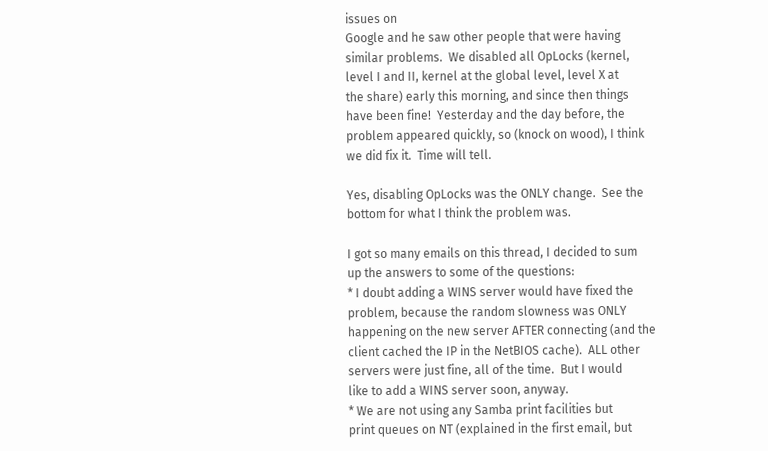issues on
Google and he saw other people that were having
similar problems.  We disabled all OpLocks (kernel,
level I and II, kernel at the global level, level X at
the share) early this morning, and since then things
have been fine!  Yesterday and the day before, the
problem appeared quickly, so (knock on wood), I think
we did fix it.  Time will tell.

Yes, disabling OpLocks was the ONLY change.  See the
bottom for what I think the problem was.

I got so many emails on this thread, I decided to sum
up the answers to some of the questions:
* I doubt adding a WINS server would have fixed the
problem, because the random slowness was ONLY
happening on the new server AFTER connecting (and the
client cached the IP in the NetBIOS cache).  ALL other
servers were just fine, all of the time.  But I would
like to add a WINS server soon, anyway.
* We are not using any Samba print facilities but
print queues on NT (explained in the first email, but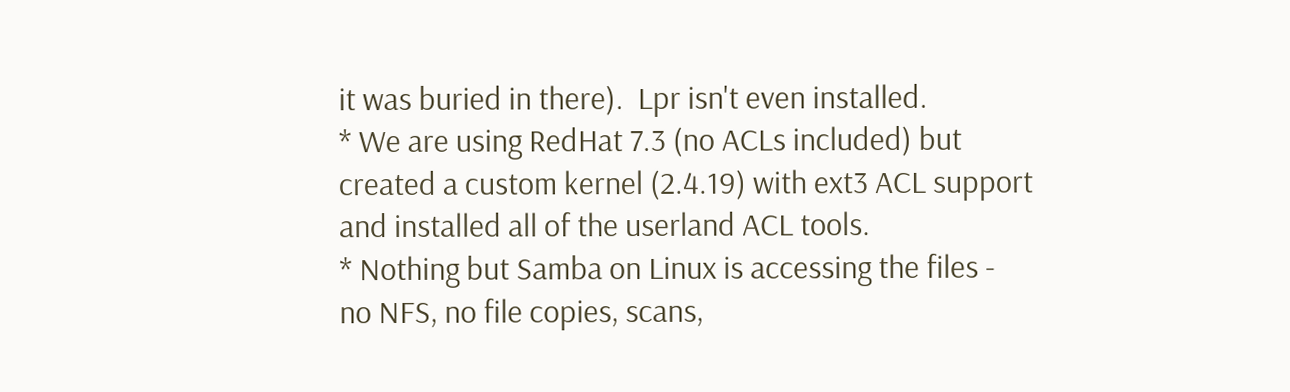it was buried in there).  Lpr isn't even installed.
* We are using RedHat 7.3 (no ACLs included) but
created a custom kernel (2.4.19) with ext3 ACL support
and installed all of the userland ACL tools.
* Nothing but Samba on Linux is accessing the files -
no NFS, no file copies, scans,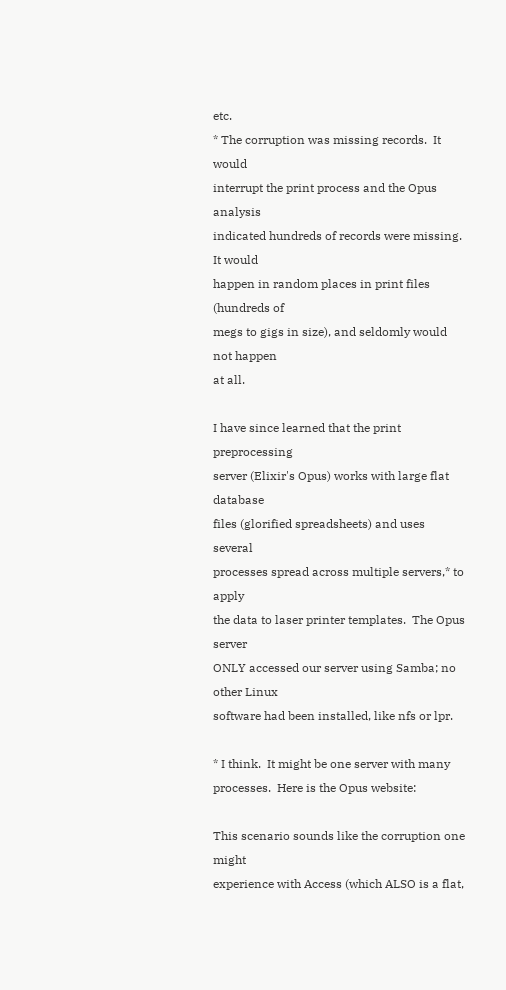etc.
* The corruption was missing records.  It would
interrupt the print process and the Opus analysis
indicated hundreds of records were missing.  It would
happen in random places in print files (hundreds of
megs to gigs in size), and seldomly would not happen
at all.

I have since learned that the print preprocessing
server (Elixir's Opus) works with large flat database
files (glorified spreadsheets) and uses several
processes spread across multiple servers,* to apply
the data to laser printer templates.  The Opus server
ONLY accessed our server using Samba; no other Linux
software had been installed, like nfs or lpr.

* I think.  It might be one server with many
processes.  Here is the Opus website:

This scenario sounds like the corruption one might
experience with Access (which ALSO is a flat,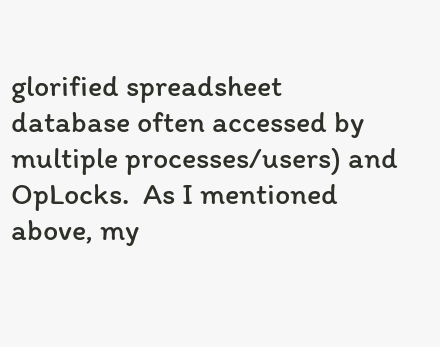glorified spreadsheet database often accessed by
multiple processes/users) and OpLocks.  As I mentioned
above, my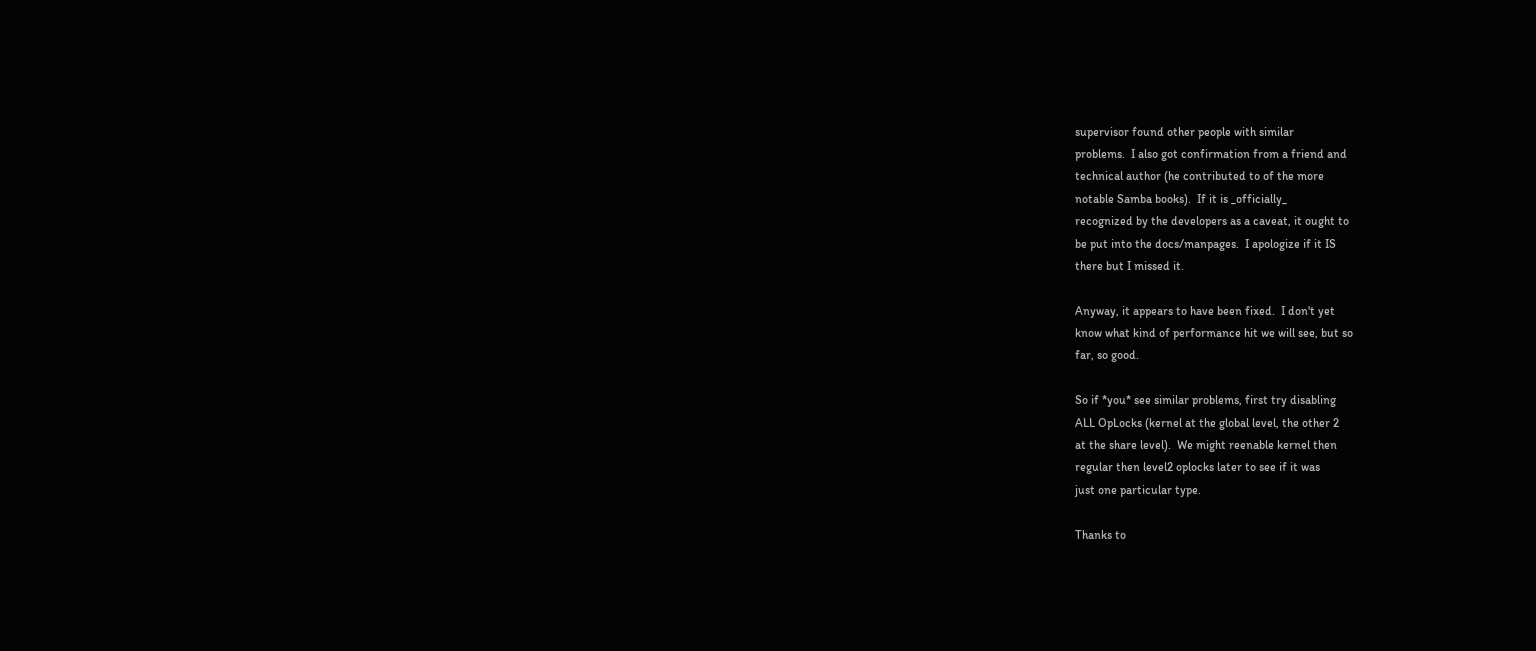supervisor found other people with similar
problems.  I also got confirmation from a friend and
technical author (he contributed to of the more
notable Samba books).  If it is _officially_
recognized by the developers as a caveat, it ought to
be put into the docs/manpages.  I apologize if it IS
there but I missed it.

Anyway, it appears to have been fixed.  I don't yet
know what kind of performance hit we will see, but so
far, so good.

So if *you* see similar problems, first try disabling
ALL OpLocks (kernel at the global level, the other 2
at the share level).  We might reenable kernel then
regular then level2 oplocks later to see if it was
just one particular type.

Thanks to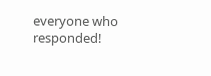everyone who responded!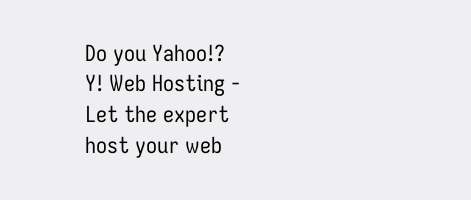Do you Yahoo!?
Y! Web Hosting - Let the expert host your web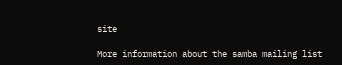site

More information about the samba mailing list